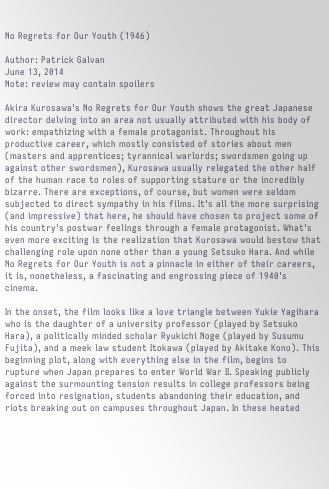No Regrets for Our Youth (1946)

Author: Patrick Galvan
June 13, 2014
Note: review may contain spoilers

Akira Kurosawa's No Regrets for Our Youth shows the great Japanese director delving into an area not usually attributed with his body of work: empathizing with a female protagonist. Throughout his productive career, which mostly consisted of stories about men (masters and apprentices; tyrannical warlords; swordsmen going up against other swordsmen), Kurosawa usually relegated the other half of the human race to roles of supporting stature or the incredibly bizarre. There are exceptions, of course, but women were seldom subjected to direct sympathy in his films. It's all the more surprising (and impressive) that here, he should have chosen to project some of his country's postwar feelings through a female protagonist. What's even more exciting is the realization that Kurosawa would bestow that challenging role upon none other than a young Setsuko Hara. And while No Regrets for Our Youth is not a pinnacle in either of their careers, it is, nonetheless, a fascinating and engrossing piece of 1940's cinema.

In the onset, the film looks like a love triangle between Yukie Yagihara who is the daughter of a university professor (played by Setsuko Hara), a politically minded scholar Ryukichi Noge (played by Susumu Fujita), and a meek law student Itokawa (played by Akitake Kono). This beginning plot, along with everything else in the film, begins to rupture when Japan prepares to enter World War II. Speaking publicly against the surmounting tension results in college professors being forced into resignation, students abandoning their education, and riots breaking out on campuses throughout Japan. In these heated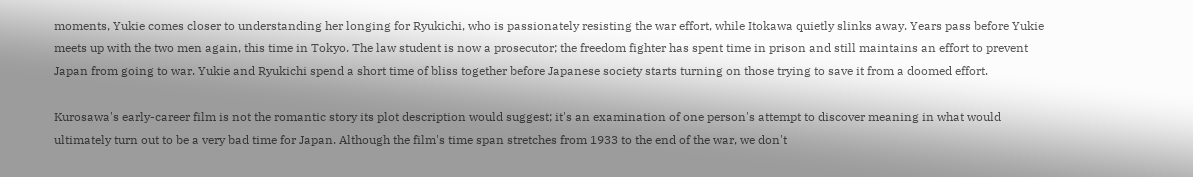moments, Yukie comes closer to understanding her longing for Ryukichi, who is passionately resisting the war effort, while Itokawa quietly slinks away. Years pass before Yukie meets up with the two men again, this time in Tokyo. The law student is now a prosecutor; the freedom fighter has spent time in prison and still maintains an effort to prevent Japan from going to war. Yukie and Ryukichi spend a short time of bliss together before Japanese society starts turning on those trying to save it from a doomed effort.

Kurosawa's early-career film is not the romantic story its plot description would suggest; it's an examination of one person's attempt to discover meaning in what would ultimately turn out to be a very bad time for Japan. Although the film's time span stretches from 1933 to the end of the war, we don't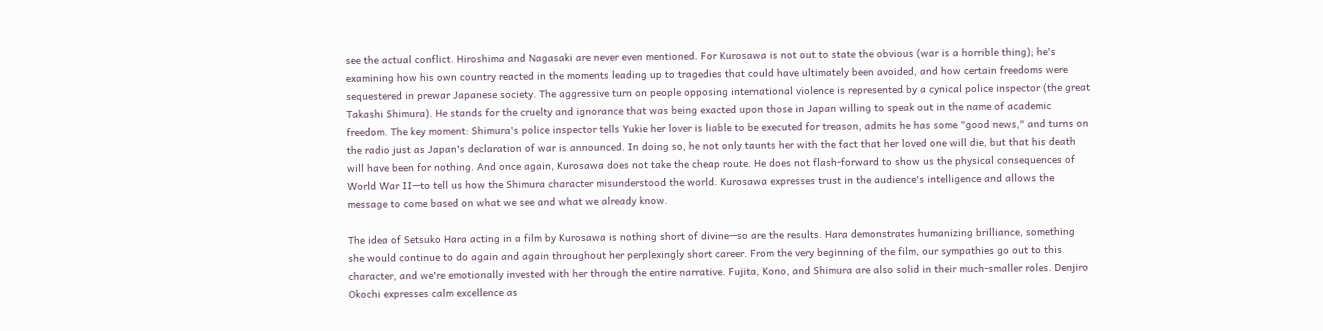see the actual conflict. Hiroshima and Nagasaki are never even mentioned. For Kurosawa is not out to state the obvious (war is a horrible thing); he's examining how his own country reacted in the moments leading up to tragedies that could have ultimately been avoided, and how certain freedoms were sequestered in prewar Japanese society. The aggressive turn on people opposing international violence is represented by a cynical police inspector (the great Takashi Shimura). He stands for the cruelty and ignorance that was being exacted upon those in Japan willing to speak out in the name of academic freedom. The key moment: Shimura's police inspector tells Yukie her lover is liable to be executed for treason, admits he has some "good news," and turns on the radio just as Japan's declaration of war is announced. In doing so, he not only taunts her with the fact that her loved one will die, but that his death will have been for nothing. And once again, Kurosawa does not take the cheap route. He does not flash-forward to show us the physical consequences of World War II—to tell us how the Shimura character misunderstood the world. Kurosawa expresses trust in the audience's intelligence and allows the message to come based on what we see and what we already know.

The idea of Setsuko Hara acting in a film by Kurosawa is nothing short of divine—so are the results. Hara demonstrates humanizing brilliance, something she would continue to do again and again throughout her perplexingly short career. From the very beginning of the film, our sympathies go out to this character, and we're emotionally invested with her through the entire narrative. Fujita, Kono, and Shimura are also solid in their much-smaller roles. Denjiro Okochi expresses calm excellence as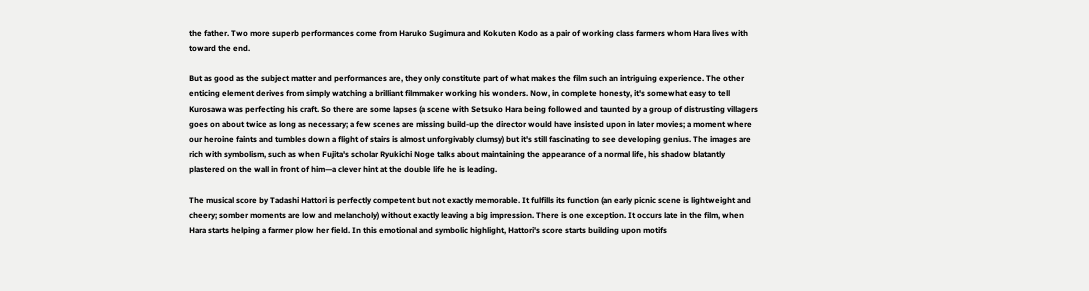the father. Two more superb performances come from Haruko Sugimura and Kokuten Kodo as a pair of working class farmers whom Hara lives with toward the end.

But as good as the subject matter and performances are, they only constitute part of what makes the film such an intriguing experience. The other enticing element derives from simply watching a brilliant filmmaker working his wonders. Now, in complete honesty, it's somewhat easy to tell Kurosawa was perfecting his craft. So there are some lapses (a scene with Setsuko Hara being followed and taunted by a group of distrusting villagers goes on about twice as long as necessary; a few scenes are missing build-up the director would have insisted upon in later movies; a moment where our heroine faints and tumbles down a flight of stairs is almost unforgivably clumsy) but it's still fascinating to see developing genius. The images are rich with symbolism, such as when Fujita's scholar Ryukichi Noge talks about maintaining the appearance of a normal life, his shadow blatantly plastered on the wall in front of him—a clever hint at the double life he is leading.

The musical score by Tadashi Hattori is perfectly competent but not exactly memorable. It fulfills its function (an early picnic scene is lightweight and cheery; somber moments are low and melancholy) without exactly leaving a big impression. There is one exception. It occurs late in the film, when Hara starts helping a farmer plow her field. In this emotional and symbolic highlight, Hattori's score starts building upon motifs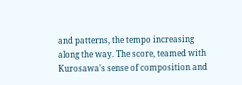and patterns, the tempo increasing along the way. The score, teamed with Kurosawa's sense of composition and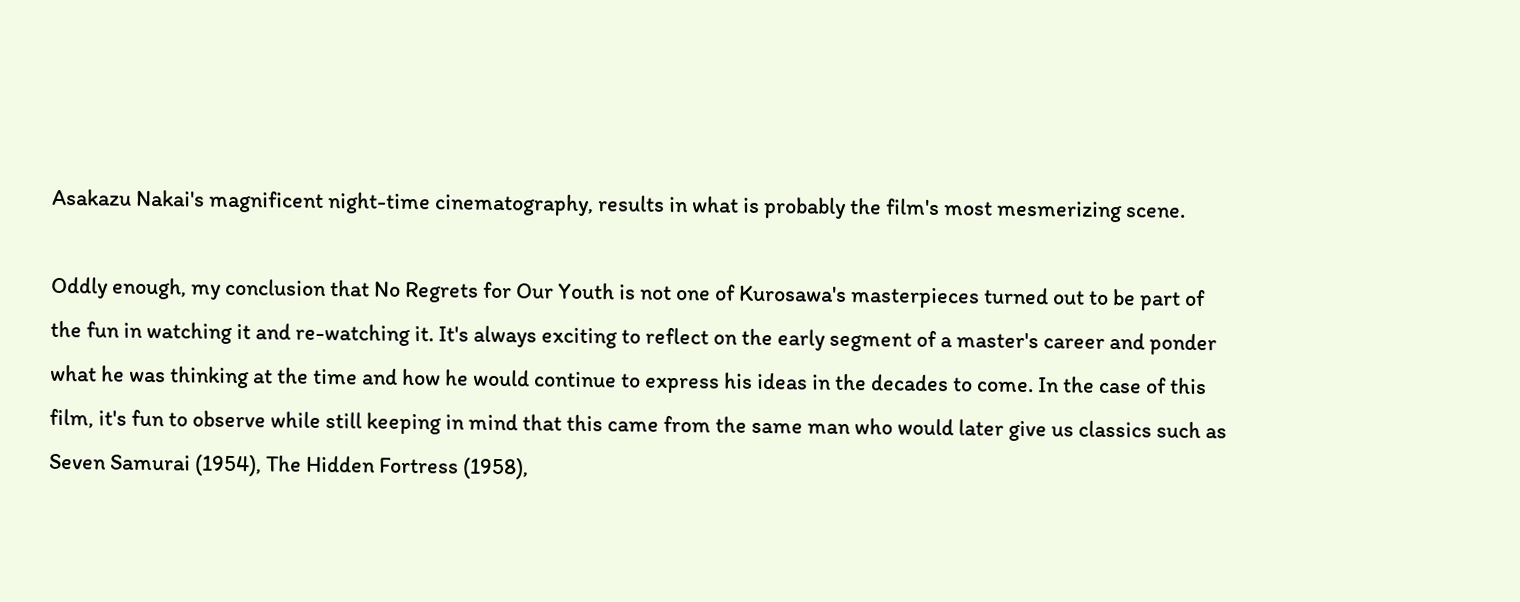Asakazu Nakai's magnificent night-time cinematography, results in what is probably the film's most mesmerizing scene.

Oddly enough, my conclusion that No Regrets for Our Youth is not one of Kurosawa's masterpieces turned out to be part of the fun in watching it and re-watching it. It's always exciting to reflect on the early segment of a master's career and ponder what he was thinking at the time and how he would continue to express his ideas in the decades to come. In the case of this film, it's fun to observe while still keeping in mind that this came from the same man who would later give us classics such as Seven Samurai (1954), The Hidden Fortress (1958),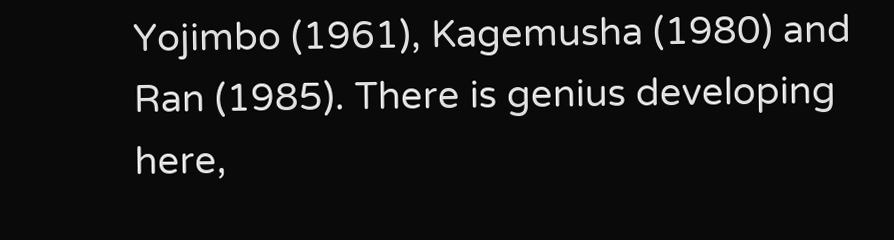Yojimbo (1961), Kagemusha (1980) and Ran (1985). There is genius developing here,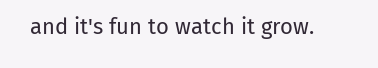and it's fun to watch it grow.